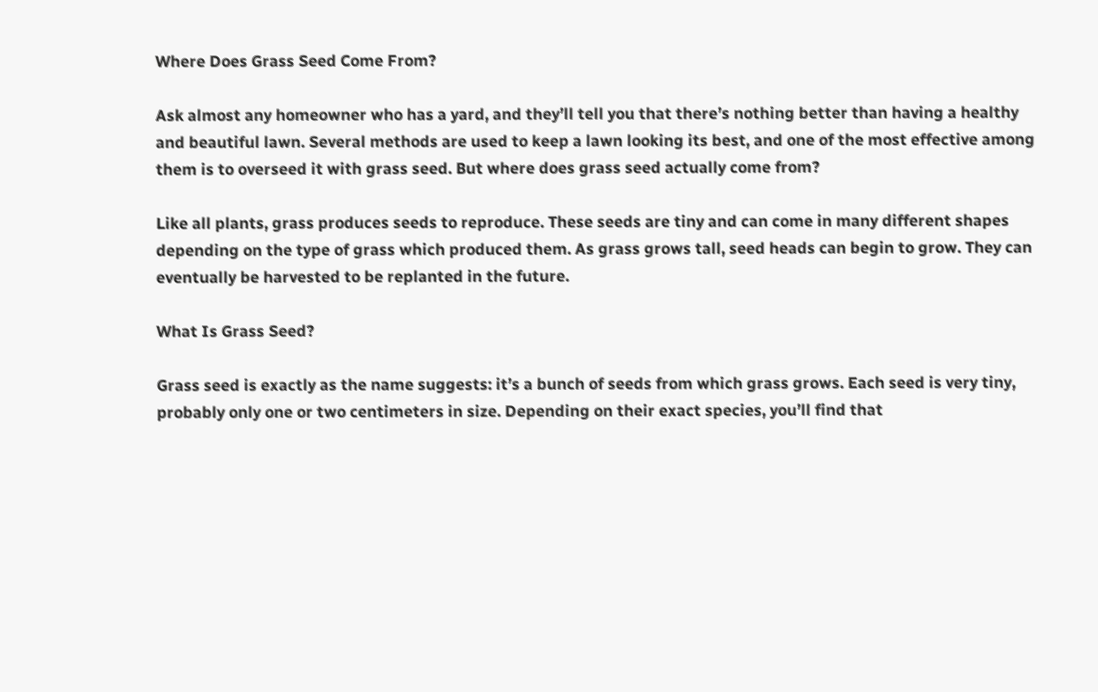Where Does Grass Seed Come From?

Ask almost any homeowner who has a yard, and they’ll tell you that there’s nothing better than having a healthy and beautiful lawn. Several methods are used to keep a lawn looking its best, and one of the most effective among them is to overseed it with grass seed. But where does grass seed actually come from?

Like all plants, grass produces seeds to reproduce. These seeds are tiny and can come in many different shapes depending on the type of grass which produced them. As grass grows tall, seed heads can begin to grow. They can eventually be harvested to be replanted in the future.

What Is Grass Seed?

Grass seed is exactly as the name suggests: it’s a bunch of seeds from which grass grows. Each seed is very tiny, probably only one or two centimeters in size. Depending on their exact species, you’ll find that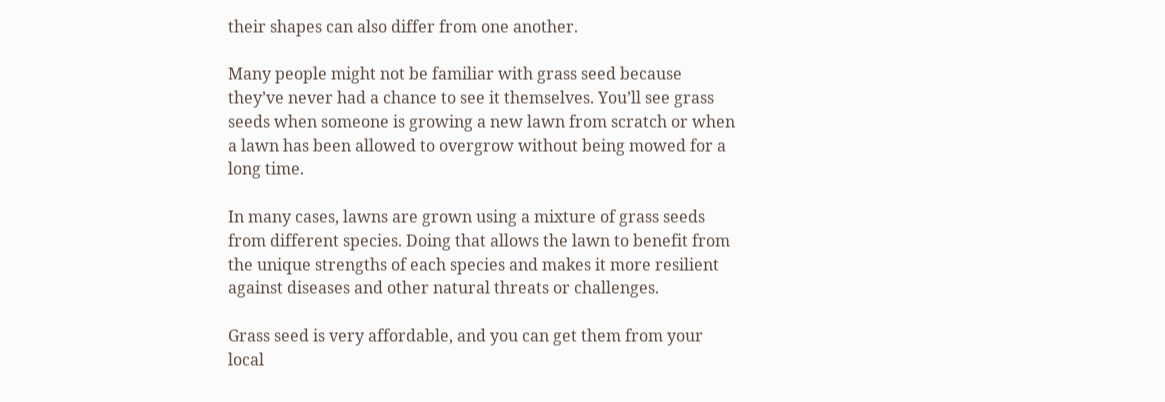their shapes can also differ from one another.

Many people might not be familiar with grass seed because they’ve never had a chance to see it themselves. You’ll see grass seeds when someone is growing a new lawn from scratch or when a lawn has been allowed to overgrow without being mowed for a long time.

In many cases, lawns are grown using a mixture of grass seeds from different species. Doing that allows the lawn to benefit from the unique strengths of each species and makes it more resilient against diseases and other natural threats or challenges.

Grass seed is very affordable, and you can get them from your local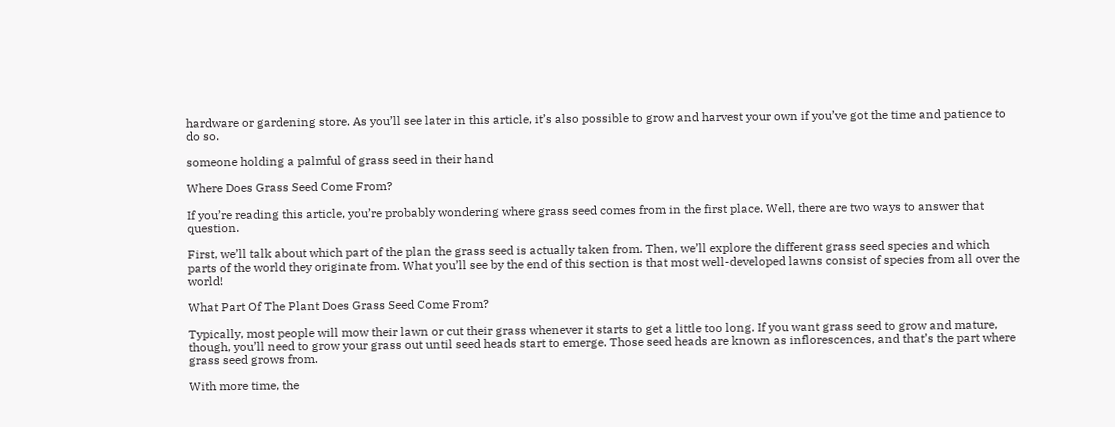hardware or gardening store. As you’ll see later in this article, it’s also possible to grow and harvest your own if you’ve got the time and patience to do so.

someone holding a palmful of grass seed in their hand

Where Does Grass Seed Come From?

If you’re reading this article, you’re probably wondering where grass seed comes from in the first place. Well, there are two ways to answer that question.

First, we’ll talk about which part of the plan the grass seed is actually taken from. Then, we’ll explore the different grass seed species and which parts of the world they originate from. What you’ll see by the end of this section is that most well-developed lawns consist of species from all over the world!

What Part Of The Plant Does Grass Seed Come From?

Typically, most people will mow their lawn or cut their grass whenever it starts to get a little too long. If you want grass seed to grow and mature, though, you’ll need to grow your grass out until seed heads start to emerge. Those seed heads are known as inflorescences, and that’s the part where grass seed grows from.

With more time, the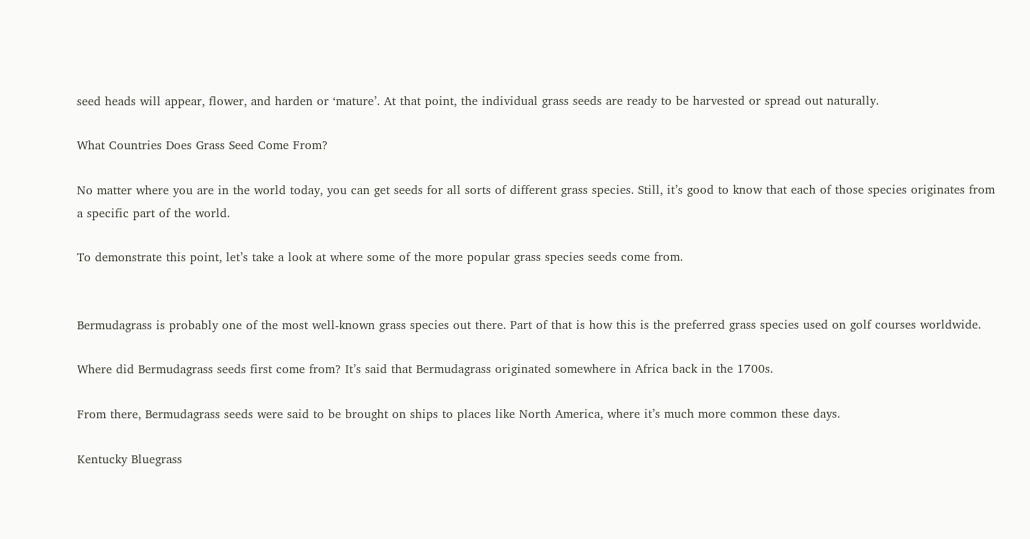seed heads will appear, flower, and harden or ‘mature’. At that point, the individual grass seeds are ready to be harvested or spread out naturally.

What Countries Does Grass Seed Come From?

No matter where you are in the world today, you can get seeds for all sorts of different grass species. Still, it’s good to know that each of those species originates from a specific part of the world.

To demonstrate this point, let’s take a look at where some of the more popular grass species seeds come from.


Bermudagrass is probably one of the most well-known grass species out there. Part of that is how this is the preferred grass species used on golf courses worldwide.

Where did Bermudagrass seeds first come from? It’s said that Bermudagrass originated somewhere in Africa back in the 1700s.

From there, Bermudagrass seeds were said to be brought on ships to places like North America, where it’s much more common these days.

Kentucky Bluegrass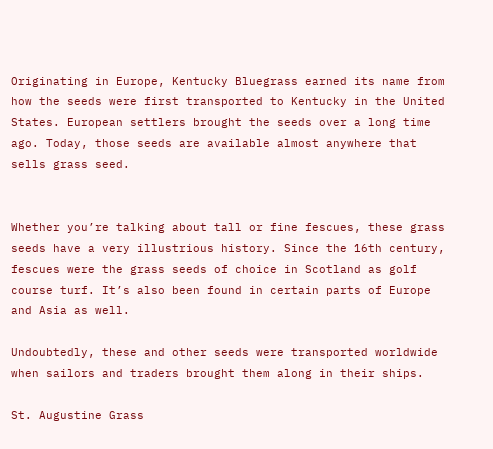Originating in Europe, Kentucky Bluegrass earned its name from how the seeds were first transported to Kentucky in the United States. European settlers brought the seeds over a long time ago. Today, those seeds are available almost anywhere that sells grass seed.


Whether you’re talking about tall or fine fescues, these grass seeds have a very illustrious history. Since the 16th century, fescues were the grass seeds of choice in Scotland as golf course turf. It’s also been found in certain parts of Europe and Asia as well.

Undoubtedly, these and other seeds were transported worldwide when sailors and traders brought them along in their ships.

St. Augustine Grass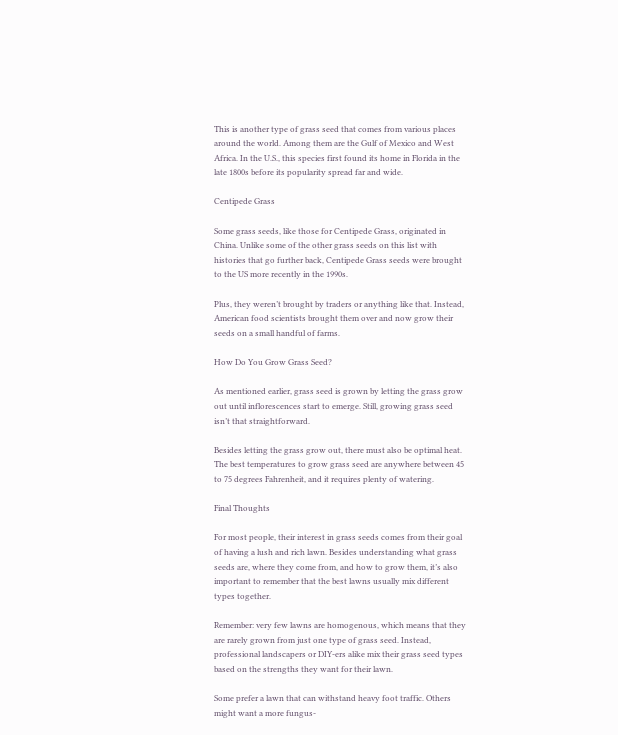This is another type of grass seed that comes from various places around the world. Among them are the Gulf of Mexico and West Africa. In the U.S., this species first found its home in Florida in the late 1800s before its popularity spread far and wide.

Centipede Grass

Some grass seeds, like those for Centipede Grass, originated in China. Unlike some of the other grass seeds on this list with histories that go further back, Centipede Grass seeds were brought to the US more recently in the 1990s.

Plus, they weren’t brought by traders or anything like that. Instead, American food scientists brought them over and now grow their seeds on a small handful of farms.

How Do You Grow Grass Seed?

As mentioned earlier, grass seed is grown by letting the grass grow out until inflorescences start to emerge. Still, growing grass seed isn’t that straightforward.

Besides letting the grass grow out, there must also be optimal heat. The best temperatures to grow grass seed are anywhere between 45 to 75 degrees Fahrenheit, and it requires plenty of watering.

Final Thoughts

For most people, their interest in grass seeds comes from their goal of having a lush and rich lawn. Besides understanding what grass seeds are, where they come from, and how to grow them, it’s also important to remember that the best lawns usually mix different types together.

Remember: very few lawns are homogenous, which means that they are rarely grown from just one type of grass seed. Instead, professional landscapers or DIY-ers alike mix their grass seed types based on the strengths they want for their lawn.

Some prefer a lawn that can withstand heavy foot traffic. Others might want a more fungus-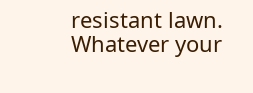resistant lawn. Whatever your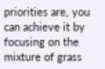priorities are, you can achieve it by focusing on the mixture of grass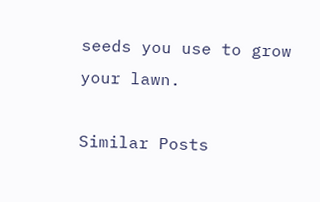seeds you use to grow your lawn.

Similar Posts